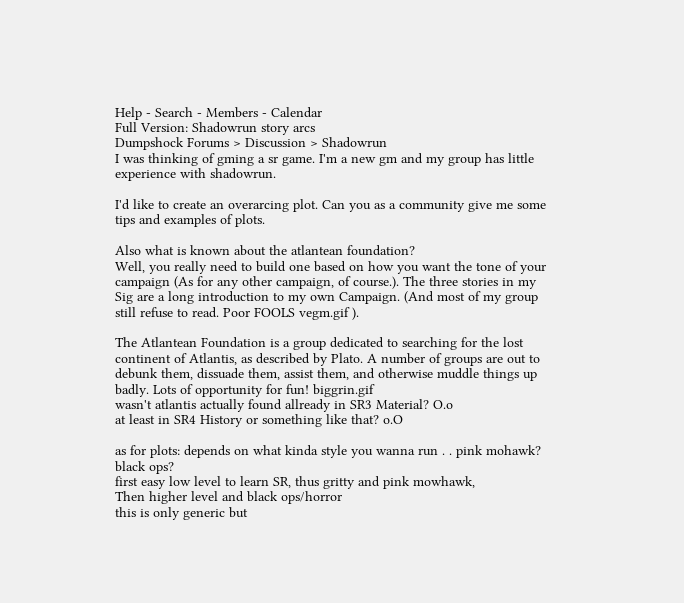Help - Search - Members - Calendar
Full Version: Shadowrun story arcs
Dumpshock Forums > Discussion > Shadowrun
I was thinking of gming a sr game. I'm a new gm and my group has little experience with shadowrun.

I'd like to create an overarcing plot. Can you as a community give me some tips and examples of plots.

Also what is known about the atlantean foundation?
Well, you really need to build one based on how you want the tone of your campaign (As for any other campaign, of course.). The three stories in my Sig are a long introduction to my own Campaign. (And most of my group still refuse to read. Poor FOOLS vegm.gif ).

The Atlantean Foundation is a group dedicated to searching for the lost continent of Atlantis, as described by Plato. A number of groups are out to debunk them, dissuade them, assist them, and otherwise muddle things up badly. Lots of opportunity for fun! biggrin.gif
wasn't atlantis actually found allready in SR3 Material? O.o
at least in SR4 History or something like that? o.O

as for plots: depends on what kinda style you wanna run . . pink mohawk?
black ops?
first easy low level to learn SR, thus gritty and pink mowhawk,
Then higher level and black ops/horror
this is only generic but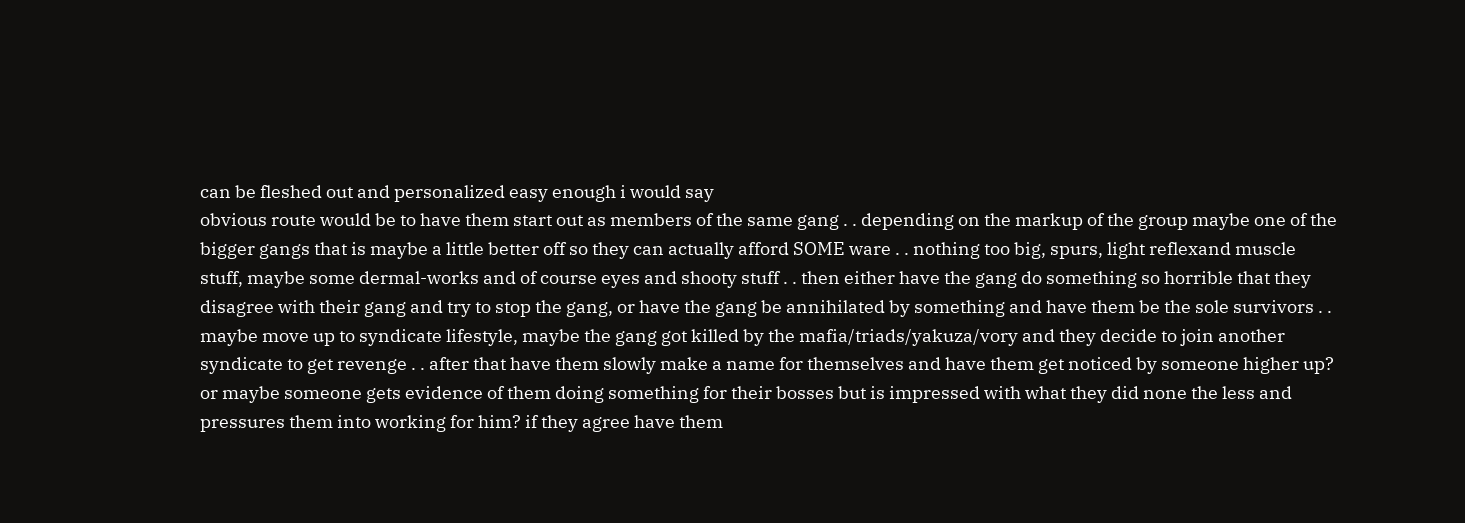can be fleshed out and personalized easy enough i would say
obvious route would be to have them start out as members of the same gang . . depending on the markup of the group maybe one of the bigger gangs that is maybe a little better off so they can actually afford SOME ware . . nothing too big, spurs, light reflexand muscle stuff, maybe some dermal-works and of course eyes and shooty stuff . . then either have the gang do something so horrible that they disagree with their gang and try to stop the gang, or have the gang be annihilated by something and have them be the sole survivors . . maybe move up to syndicate lifestyle, maybe the gang got killed by the mafia/triads/yakuza/vory and they decide to join another syndicate to get revenge . . after that have them slowly make a name for themselves and have them get noticed by someone higher up? or maybe someone gets evidence of them doing something for their bosses but is impressed with what they did none the less and pressures them into working for him? if they agree have them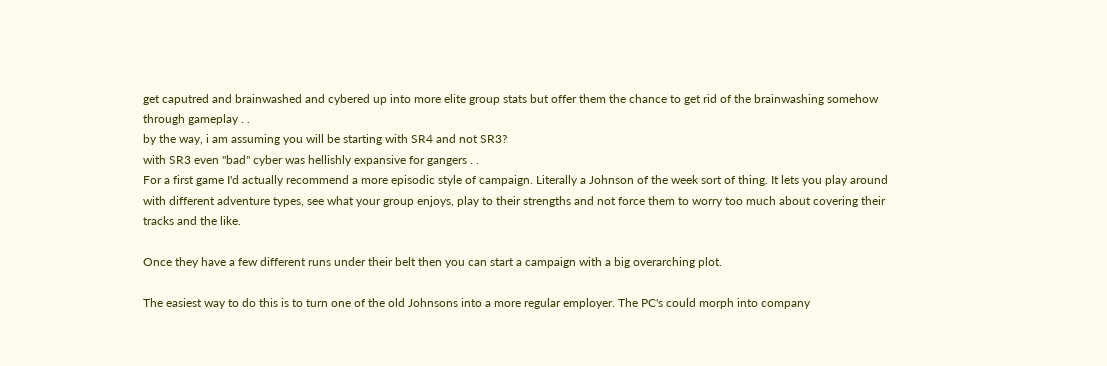get caputred and brainwashed and cybered up into more elite group stats but offer them the chance to get rid of the brainwashing somehow through gameplay . .
by the way, i am assuming you will be starting with SR4 and not SR3?
with SR3 even "bad" cyber was hellishly expansive for gangers . .
For a first game I'd actually recommend a more episodic style of campaign. Literally a Johnson of the week sort of thing. It lets you play around with different adventure types, see what your group enjoys, play to their strengths and not force them to worry too much about covering their tracks and the like.

Once they have a few different runs under their belt then you can start a campaign with a big overarching plot.

The easiest way to do this is to turn one of the old Johnsons into a more regular employer. The PC's could morph into company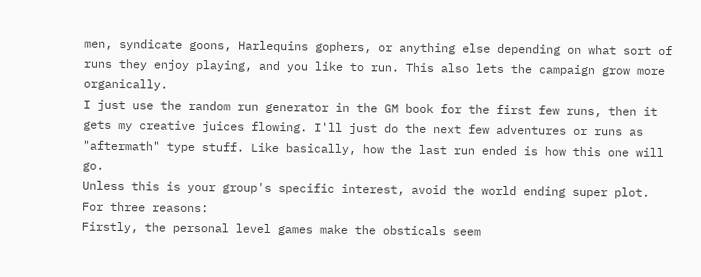men, syndicate goons, Harlequins gophers, or anything else depending on what sort of runs they enjoy playing, and you like to run. This also lets the campaign grow more organically.
I just use the random run generator in the GM book for the first few runs, then it gets my creative juices flowing. I'll just do the next few adventures or runs as "aftermath" type stuff. Like basically, how the last run ended is how this one will go.
Unless this is your group's specific interest, avoid the world ending super plot.
For three reasons:
Firstly, the personal level games make the obsticals seem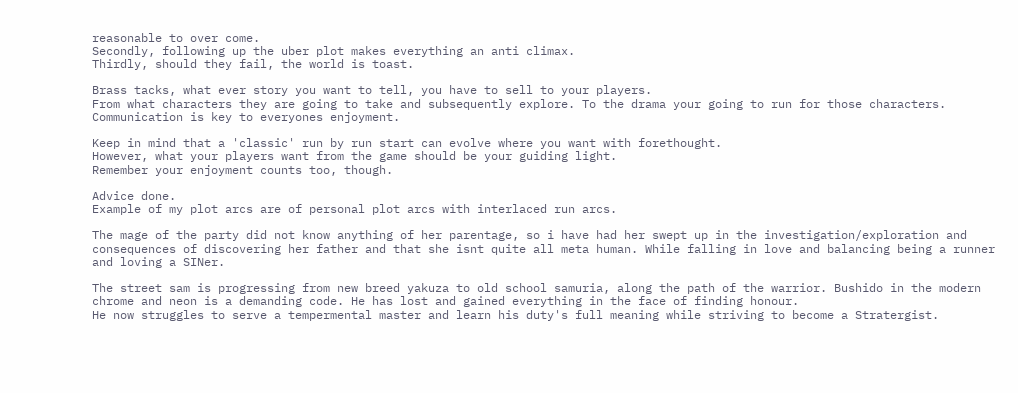reasonable to over come.
Secondly, following up the uber plot makes everything an anti climax.
Thirdly, should they fail, the world is toast.

Brass tacks, what ever story you want to tell, you have to sell to your players.
From what characters they are going to take and subsequently explore. To the drama your going to run for those characters. Communication is key to everyones enjoyment.

Keep in mind that a 'classic' run by run start can evolve where you want with forethought.
However, what your players want from the game should be your guiding light.
Remember your enjoyment counts too, though.

Advice done.
Example of my plot arcs are of personal plot arcs with interlaced run arcs.

The mage of the party did not know anything of her parentage, so i have had her swept up in the investigation/exploration and consequences of discovering her father and that she isnt quite all meta human. While falling in love and balancing being a runner and loving a SINer.

The street sam is progressing from new breed yakuza to old school samuria, along the path of the warrior. Bushido in the modern chrome and neon is a demanding code. He has lost and gained everything in the face of finding honour.
He now struggles to serve a tempermental master and learn his duty's full meaning while striving to become a Stratergist.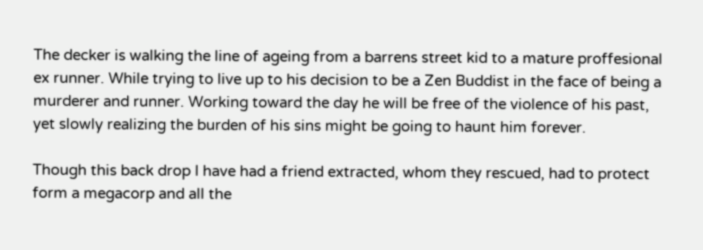The decker is walking the line of ageing from a barrens street kid to a mature proffesional ex runner. While trying to live up to his decision to be a Zen Buddist in the face of being a murderer and runner. Working toward the day he will be free of the violence of his past, yet slowly realizing the burden of his sins might be going to haunt him forever.

Though this back drop I have had a friend extracted, whom they rescued, had to protect form a megacorp and all the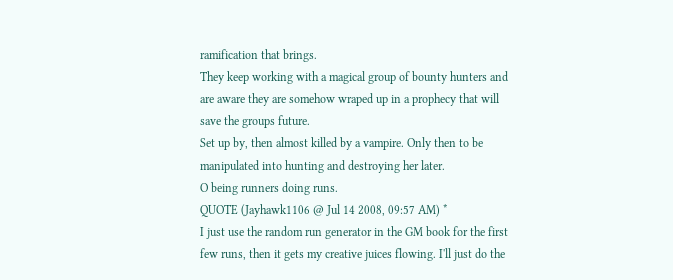ramification that brings.
They keep working with a magical group of bounty hunters and are aware they are somehow wraped up in a prophecy that will save the groups future.
Set up by, then almost killed by a vampire. Only then to be manipulated into hunting and destroying her later.
O being runners doing runs.
QUOTE (Jayhawk1106 @ Jul 14 2008, 09:57 AM) *
I just use the random run generator in the GM book for the first few runs, then it gets my creative juices flowing. I'll just do the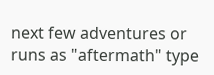next few adventures or runs as "aftermath" type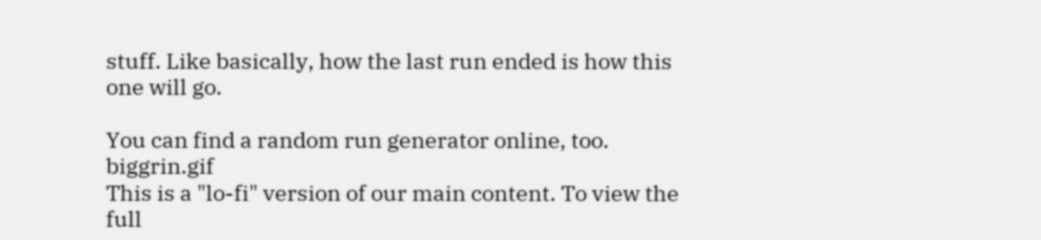stuff. Like basically, how the last run ended is how this one will go.

You can find a random run generator online, too. biggrin.gif
This is a "lo-fi" version of our main content. To view the full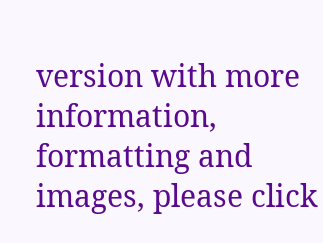version with more information, formatting and images, please click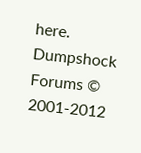here.
Dumpshock Forums © 2001-2012